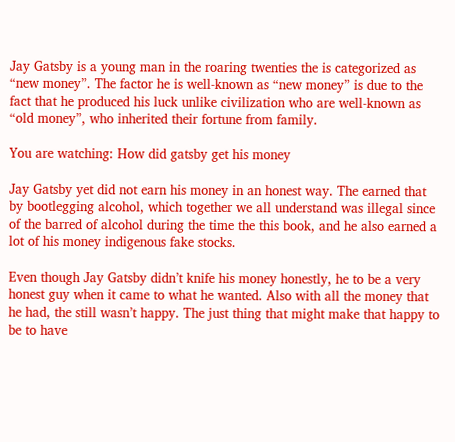Jay Gatsby is a young man in the roaring twenties the is categorized as “new money”. The factor he is well-known as “new money” is due to the fact that he produced his luck unlike civilization who are well-known as “old money”, who inherited their fortune from family.

You are watching: How did gatsby get his money

Jay Gatsby yet did not earn his money in an honest way. The earned that by bootlegging alcohol, which together we all understand was illegal since of the barred of alcohol during the time the this book, and he also earned a lot of his money indigenous fake stocks.

Even though Jay Gatsby didn’t knife his money honestly, he to be a very honest guy when it came to what he wanted. Also with all the money that he had, the still wasn’t happy. The just thing that might make that happy to be to have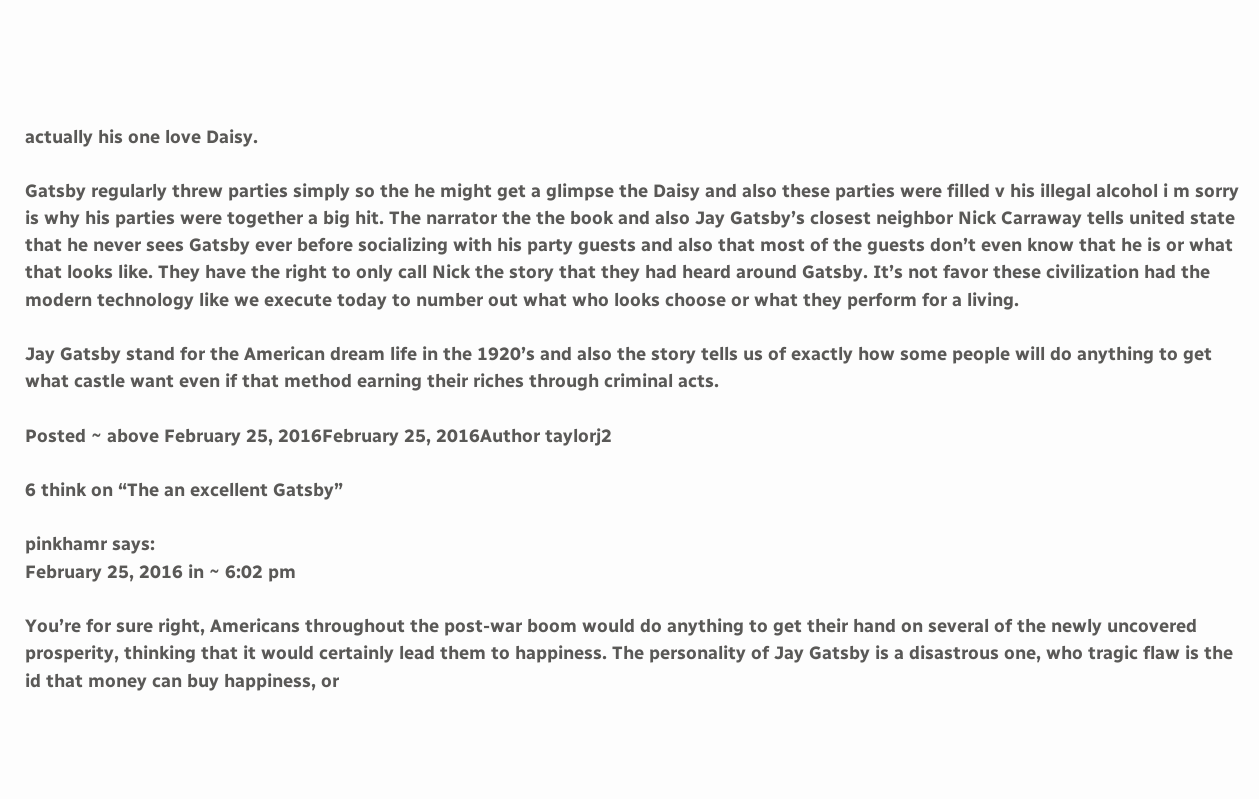actually his one love Daisy.

Gatsby regularly threw parties simply so the he might get a glimpse the Daisy and also these parties were filled v his illegal alcohol i m sorry is why his parties were together a big hit. The narrator the the book and also Jay Gatsby’s closest neighbor Nick Carraway tells united state that he never sees Gatsby ever before socializing with his party guests and also that most of the guests don’t even know that he is or what that looks like. They have the right to only call Nick the story that they had heard around Gatsby. It’s not favor these civilization had the modern technology like we execute today to number out what who looks choose or what they perform for a living.

Jay Gatsby stand for the American dream life in the 1920’s and also the story tells us of exactly how some people will do anything to get what castle want even if that method earning their riches through criminal acts.

Posted ~ above February 25, 2016February 25, 2016Author taylorj2

6 think on “The an excellent Gatsby”

pinkhamr says:
February 25, 2016 in ~ 6:02 pm

You’re for sure right, Americans throughout the post-war boom would do anything to get their hand on several of the newly uncovered prosperity, thinking that it would certainly lead them to happiness. The personality of Jay Gatsby is a disastrous one, who tragic flaw is the id that money can buy happiness, or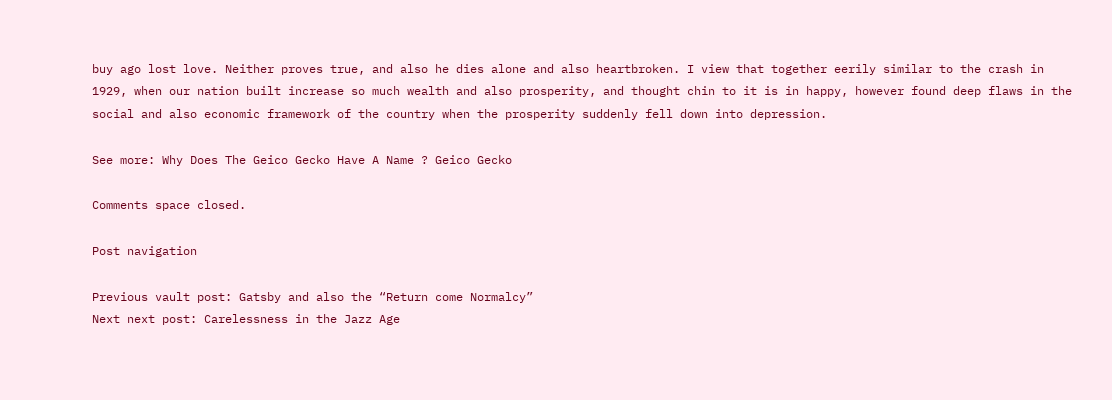buy ago lost love. Neither proves true, and also he dies alone and also heartbroken. I view that together eerily similar to the crash in 1929, when our nation built increase so much wealth and also prosperity, and thought chin to it is in happy, however found deep flaws in the social and also economic framework of the country when the prosperity suddenly fell down into depression.

See more: Why Does The Geico Gecko Have A Name ? Geico Gecko

Comments space closed.

Post navigation

Previous vault post: Gatsby and also the “Return come Normalcy”
Next next post: Carelessness in the Jazz Age